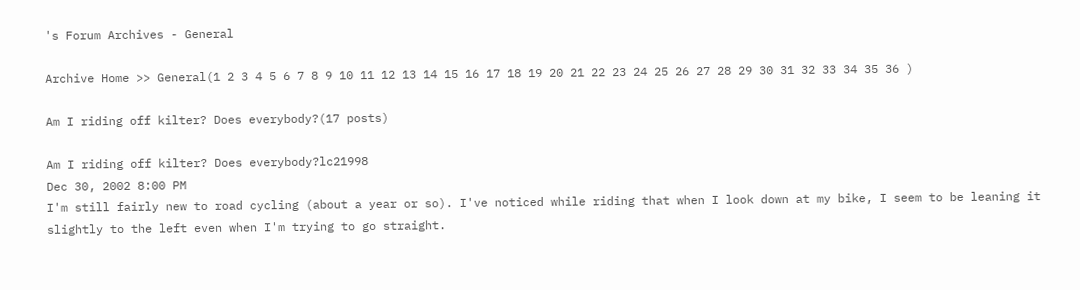's Forum Archives - General

Archive Home >> General(1 2 3 4 5 6 7 8 9 10 11 12 13 14 15 16 17 18 19 20 21 22 23 24 25 26 27 28 29 30 31 32 33 34 35 36 )

Am I riding off kilter? Does everybody?(17 posts)

Am I riding off kilter? Does everybody?lc21998
Dec 30, 2002 8:00 PM
I'm still fairly new to road cycling (about a year or so). I've noticed while riding that when I look down at my bike, I seem to be leaning it slightly to the left even when I'm trying to go straight.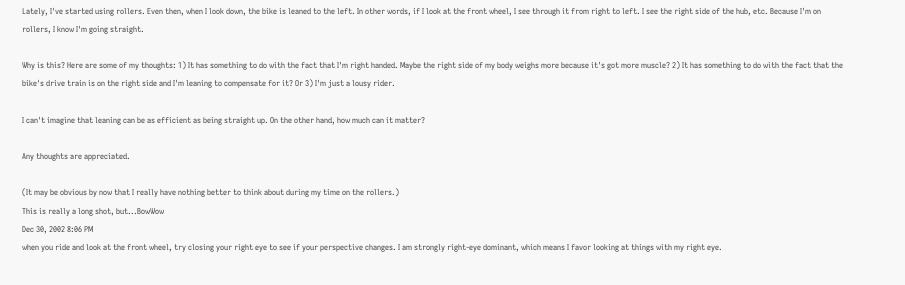Lately, I've started using rollers. Even then, when I look down, the bike is leaned to the left. In other words, if I look at the front wheel, I see through it from right to left. I see the right side of the hub, etc. Because I'm on rollers, I know I'm going straight.

Why is this? Here are some of my thoughts: 1) It has something to do with the fact that I'm right handed. Maybe the right side of my body weighs more because it's got more muscle? 2) It has something to do with the fact that the bike's drive train is on the right side and I'm leaning to compensate for it? Or 3) I'm just a lousy rider.

I can't imagine that leaning can be as efficient as being straight up. On the other hand, how much can it matter?

Any thoughts are appreciated.

(It may be obvious by now that I really have nothing better to think about during my time on the rollers.)
This is really a long shot, but...BowWow
Dec 30, 2002 8:06 PM
when you ride and look at the front wheel, try closing your right eye to see if your perspective changes. I am strongly right-eye dominant, which means I favor looking at things with my right eye.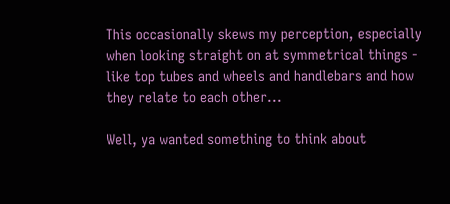This occasionally skews my perception, especially when looking straight on at symmetrical things - like top tubes and wheels and handlebars and how they relate to each other...

Well, ya wanted something to think about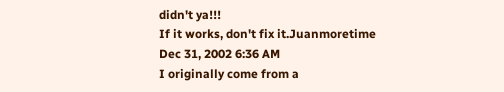didn't ya!!!
If it works, don't fix it.Juanmoretime
Dec 31, 2002 6:36 AM
I originally come from a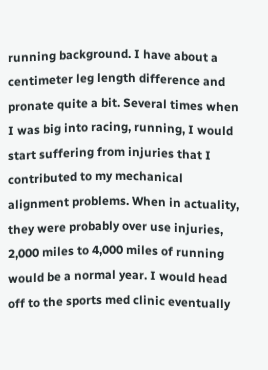running background. I have about a centimeter leg length difference and pronate quite a bit. Several times when I was big into racing, running, I would start suffering from injuries that I contributed to my mechanical alignment problems. When in actuality, they were probably over use injuries, 2,000 miles to 4,000 miles of running would be a normal year. I would head off to the sports med clinic eventually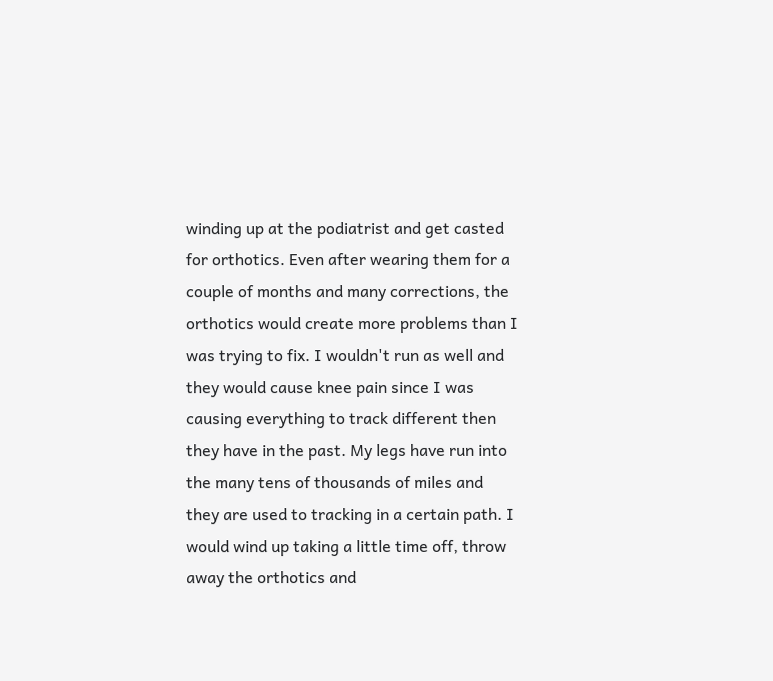winding up at the podiatrist and get casted for orthotics. Even after wearing them for a couple of months and many corrections, the orthotics would create more problems than I was trying to fix. I wouldn't run as well and they would cause knee pain since I was causing everything to track different then they have in the past. My legs have run into the many tens of thousands of miles and they are used to tracking in a certain path. I would wind up taking a little time off, throw away the orthotics and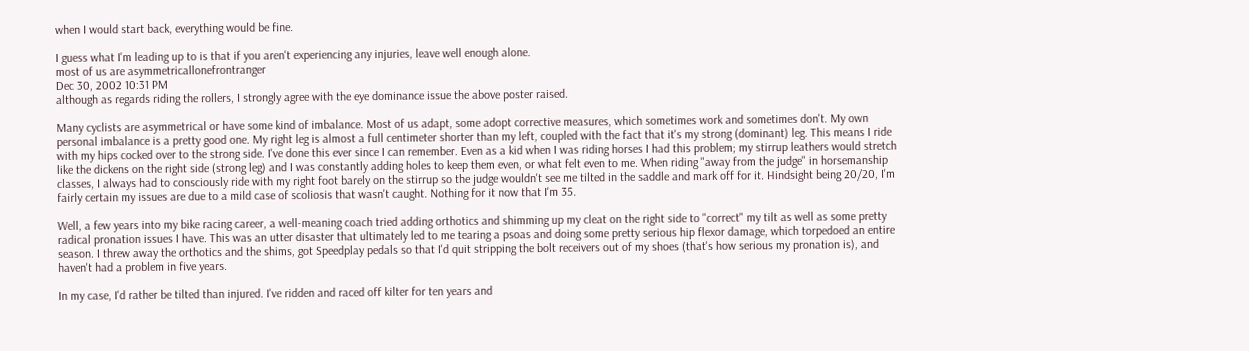when I would start back, everything would be fine.

I guess what I'm leading up to is that if you aren't experiencing any injuries, leave well enough alone.
most of us are asymmetricallonefrontranger
Dec 30, 2002 10:31 PM
although as regards riding the rollers, I strongly agree with the eye dominance issue the above poster raised.

Many cyclists are asymmetrical or have some kind of imbalance. Most of us adapt, some adopt corrective measures, which sometimes work and sometimes don't. My own personal imbalance is a pretty good one. My right leg is almost a full centimeter shorter than my left, coupled with the fact that it's my strong (dominant) leg. This means I ride with my hips cocked over to the strong side. I've done this ever since I can remember. Even as a kid when I was riding horses I had this problem; my stirrup leathers would stretch like the dickens on the right side (strong leg) and I was constantly adding holes to keep them even, or what felt even to me. When riding "away from the judge" in horsemanship classes, I always had to consciously ride with my right foot barely on the stirrup so the judge wouldn't see me tilted in the saddle and mark off for it. Hindsight being 20/20, I'm fairly certain my issues are due to a mild case of scoliosis that wasn't caught. Nothing for it now that I'm 35.

Well, a few years into my bike racing career, a well-meaning coach tried adding orthotics and shimming up my cleat on the right side to "correct" my tilt as well as some pretty radical pronation issues I have. This was an utter disaster that ultimately led to me tearing a psoas and doing some pretty serious hip flexor damage, which torpedoed an entire season. I threw away the orthotics and the shims, got Speedplay pedals so that I'd quit stripping the bolt receivers out of my shoes (that's how serious my pronation is), and haven't had a problem in five years.

In my case, I'd rather be tilted than injured. I've ridden and raced off kilter for ten years and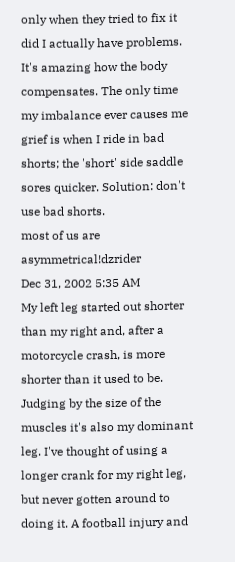only when they tried to fix it did I actually have problems. It's amazing how the body compensates. The only time my imbalance ever causes me grief is when I ride in bad shorts; the 'short' side saddle sores quicker. Solution: don't use bad shorts.
most of us are asymmetrical!dzrider
Dec 31, 2002 5:35 AM
My left leg started out shorter than my right and, after a motorcycle crash, is more shorter than it used to be. Judging by the size of the muscles it's also my dominant leg. I've thought of using a longer crank for my right leg, but never gotten around to doing it. A football injury and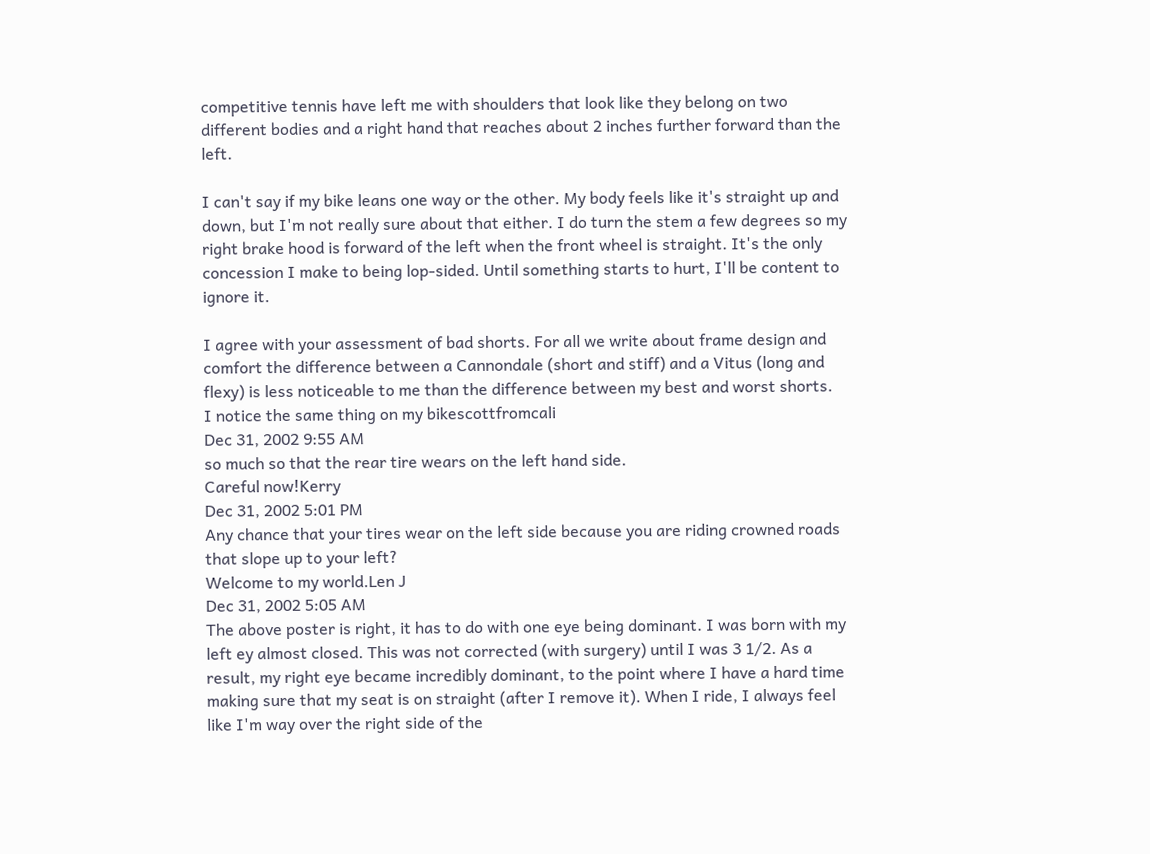competitive tennis have left me with shoulders that look like they belong on two different bodies and a right hand that reaches about 2 inches further forward than the left.

I can't say if my bike leans one way or the other. My body feels like it's straight up and down, but I'm not really sure about that either. I do turn the stem a few degrees so my right brake hood is forward of the left when the front wheel is straight. It's the only concession I make to being lop-sided. Until something starts to hurt, I'll be content to ignore it.

I agree with your assessment of bad shorts. For all we write about frame design and comfort the difference between a Cannondale (short and stiff) and a Vitus (long and flexy) is less noticeable to me than the difference between my best and worst shorts.
I notice the same thing on my bikescottfromcali
Dec 31, 2002 9:55 AM
so much so that the rear tire wears on the left hand side.
Careful now!Kerry
Dec 31, 2002 5:01 PM
Any chance that your tires wear on the left side because you are riding crowned roads that slope up to your left?
Welcome to my world.Len J
Dec 31, 2002 5:05 AM
The above poster is right, it has to do with one eye being dominant. I was born with my left ey almost closed. This was not corrected (with surgery) until I was 3 1/2. As a result, my right eye became incredibly dominant, to the point where I have a hard time making sure that my seat is on straight (after I remove it). When I ride, I always feel like I'm way over the right side of the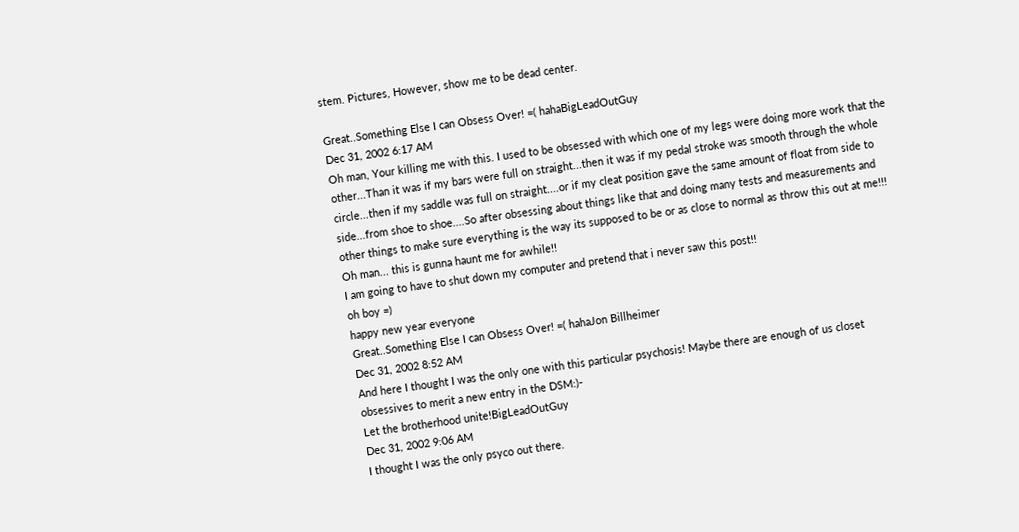stem. Pictures, However, show me to be dead center.

Great..Something Else I can Obsess Over! =( hahaBigLeadOutGuy
Dec 31, 2002 6:17 AM
Oh man, Your killing me with this. I used to be obsessed with which one of my legs were doing more work that the other...Than it was if my bars were full on straight...then it was if my pedal stroke was smooth through the whole circle...then if my saddle was full on straight....or if my cleat position gave the same amount of float from side to side...from shoe to shoe....So after obsessing about things like that and doing many tests and measurements and other things to make sure everything is the way its supposed to be or as close to normal as throw this out at me!!!
Oh man... this is gunna haunt me for awhile!!
I am going to have to shut down my computer and pretend that i never saw this post!!
oh boy =)
happy new year everyone
Great..Something Else I can Obsess Over! =( hahaJon Billheimer
Dec 31, 2002 8:52 AM
And here I thought I was the only one with this particular psychosis! Maybe there are enough of us closet obsessives to merit a new entry in the DSM:)-
Let the brotherhood unite!BigLeadOutGuy
Dec 31, 2002 9:06 AM
I thought I was the only psyco out there.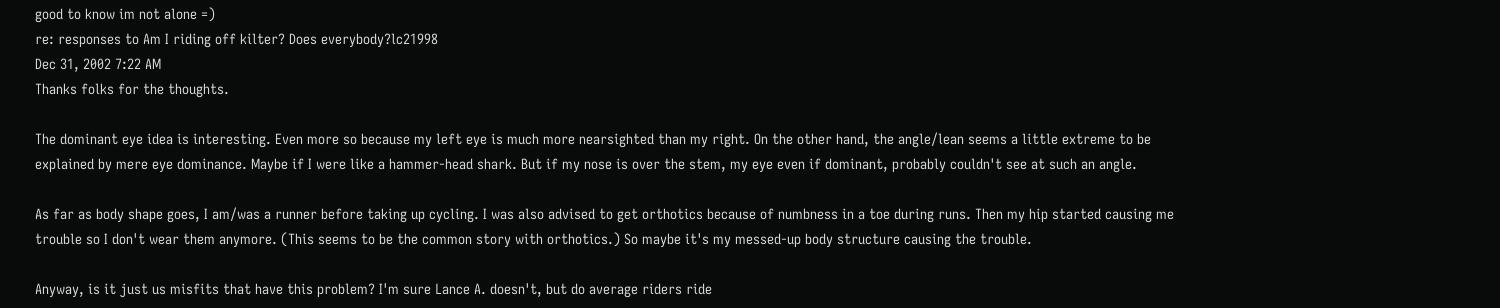good to know im not alone =)
re: responses to Am I riding off kilter? Does everybody?lc21998
Dec 31, 2002 7:22 AM
Thanks folks for the thoughts.

The dominant eye idea is interesting. Even more so because my left eye is much more nearsighted than my right. On the other hand, the angle/lean seems a little extreme to be explained by mere eye dominance. Maybe if I were like a hammer-head shark. But if my nose is over the stem, my eye even if dominant, probably couldn't see at such an angle.

As far as body shape goes, I am/was a runner before taking up cycling. I was also advised to get orthotics because of numbness in a toe during runs. Then my hip started causing me trouble so I don't wear them anymore. (This seems to be the common story with orthotics.) So maybe it's my messed-up body structure causing the trouble.

Anyway, is it just us misfits that have this problem? I'm sure Lance A. doesn't, but do average riders ride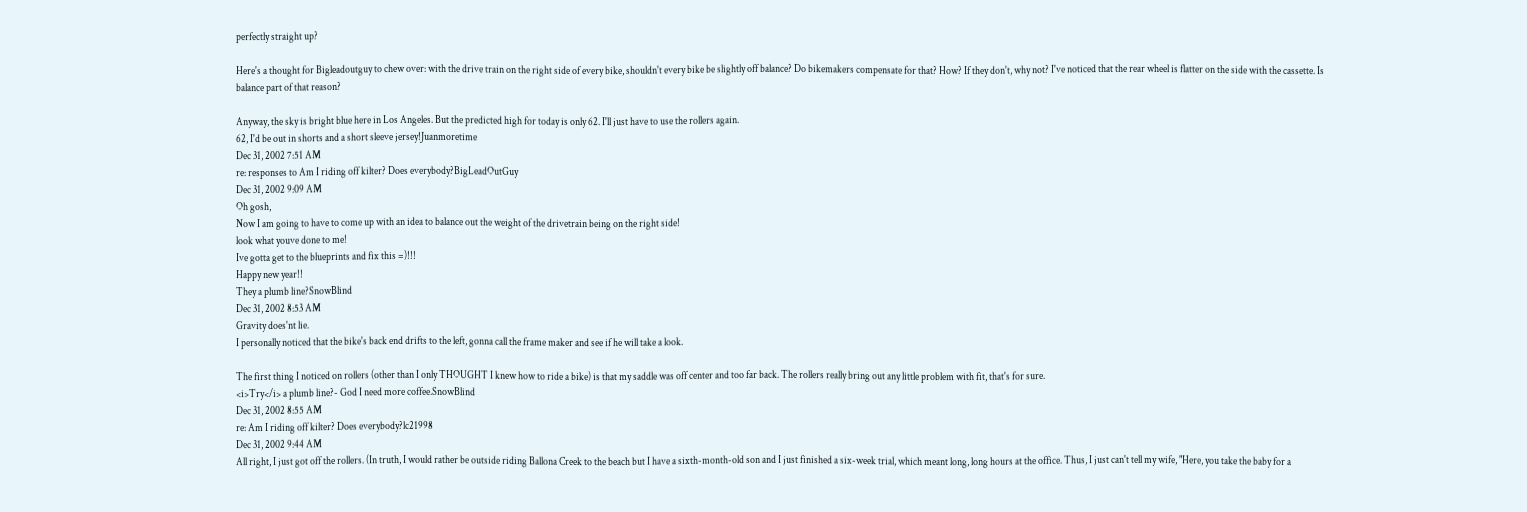perfectly straight up?

Here's a thought for Bigleadoutguy to chew over: with the drive train on the right side of every bike, shouldn't every bike be slightly off balance? Do bikemakers compensate for that? How? If they don't, why not? I've noticed that the rear wheel is flatter on the side with the cassette. Is balance part of that reason?

Anyway, the sky is bright blue here in Los Angeles. But the predicted high for today is only 62. I'll just have to use the rollers again.
62, I'd be out in shorts and a short sleeve jersey!Juanmoretime
Dec 31, 2002 7:51 AM
re: responses to Am I riding off kilter? Does everybody?BigLeadOutGuy
Dec 31, 2002 9:09 AM
Oh gosh,
Now I am going to have to come up with an idea to balance out the weight of the drivetrain being on the right side!
look what youve done to me!
Ive gotta get to the blueprints and fix this =)!!!
Happy new year!!
They a plumb line?SnowBlind
Dec 31, 2002 8:53 AM
Gravity does'nt lie.
I personally noticed that the bike's back end drifts to the left, gonna call the frame maker and see if he will take a look.

The first thing I noticed on rollers (other than I only THOUGHT I knew how to ride a bike) is that my saddle was off center and too far back. The rollers really bring out any little problem with fit, that's for sure.
<i>Try</i> a plumb line?- God I need more coffee.SnowBlind
Dec 31, 2002 8:55 AM
re: Am I riding off kilter? Does everybody?lc21998
Dec 31, 2002 9:44 AM
All right, I just got off the rollers. (In truth, I would rather be outside riding Ballona Creek to the beach but I have a sixth-month-old son and I just finished a six-week trial, which meant long, long hours at the office. Thus, I just can't tell my wife, "Here, you take the baby for a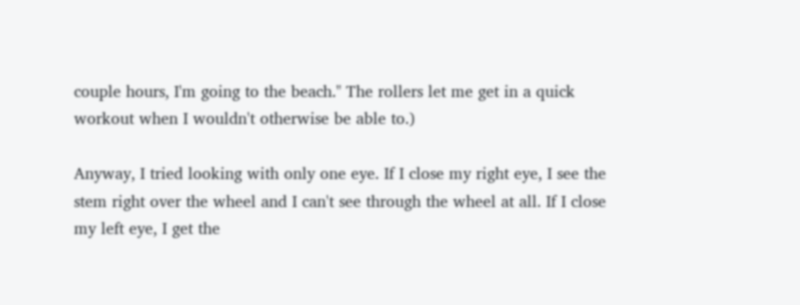couple hours, I'm going to the beach." The rollers let me get in a quick workout when I wouldn't otherwise be able to.)

Anyway, I tried looking with only one eye. If I close my right eye, I see the stem right over the wheel and I can't see through the wheel at all. If I close my left eye, I get the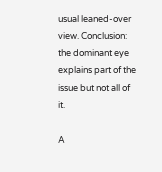usual leaned-over view. Conclusion: the dominant eye explains part of the issue but not all of it.

A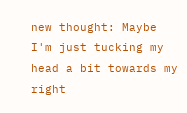new thought: Maybe I'm just tucking my head a bit towards my right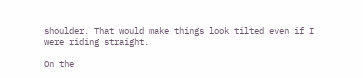shoulder. That would make things look tilted even if I were riding straight.

On the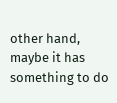other hand, maybe it has something to do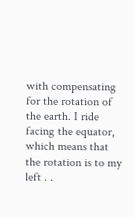with compensating for the rotation of the earth. I ride facing the equator, which means that the rotation is to my left . .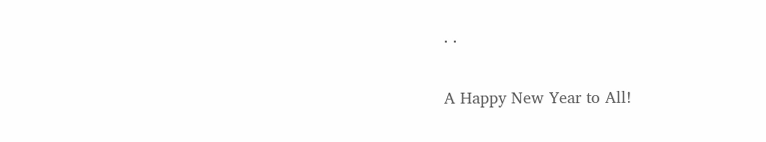. .

A Happy New Year to All!